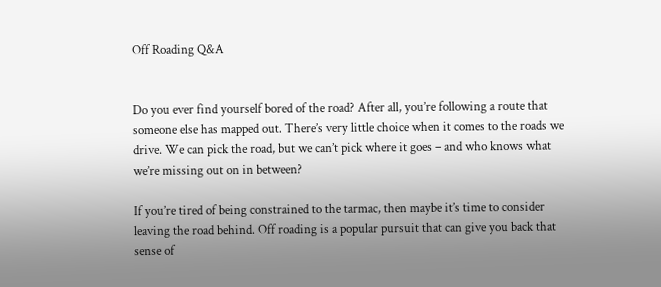Off Roading Q&A


Do you ever find yourself bored of the road? After all, you’re following a route that someone else has mapped out. There’s very little choice when it comes to the roads we drive. We can pick the road, but we can’t pick where it goes – and who knows what we’re missing out on in between?

If you’re tired of being constrained to the tarmac, then maybe it’s time to consider leaving the road behind. Off roading is a popular pursuit that can give you back that sense of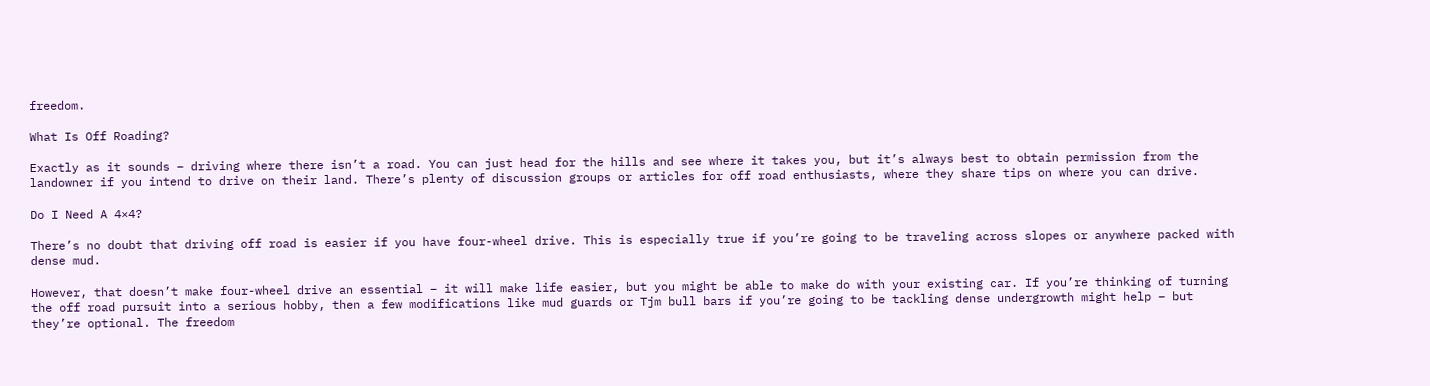freedom.

What Is Off Roading?

Exactly as it sounds – driving where there isn’t a road. You can just head for the hills and see where it takes you, but it’s always best to obtain permission from the landowner if you intend to drive on their land. There’s plenty of discussion groups or articles for off road enthusiasts, where they share tips on where you can drive.

Do I Need A 4×4?

There’s no doubt that driving off road is easier if you have four-wheel drive. This is especially true if you’re going to be traveling across slopes or anywhere packed with dense mud.

However, that doesn’t make four-wheel drive an essential – it will make life easier, but you might be able to make do with your existing car. If you’re thinking of turning the off road pursuit into a serious hobby, then a few modifications like mud guards or Tjm bull bars if you’re going to be tackling dense undergrowth might help – but they’re optional. The freedom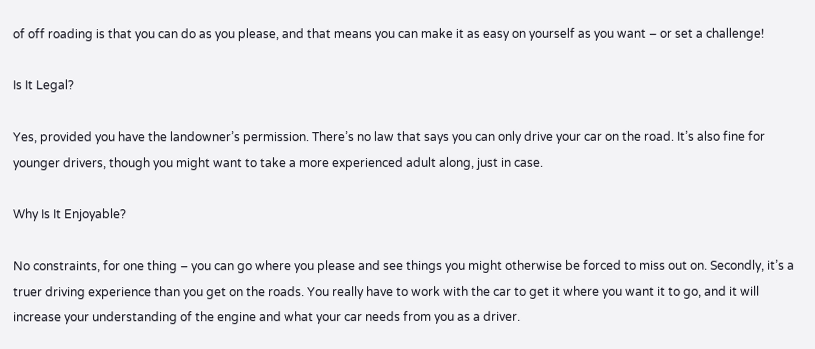of off roading is that you can do as you please, and that means you can make it as easy on yourself as you want – or set a challenge!

Is It Legal?

Yes, provided you have the landowner’s permission. There’s no law that says you can only drive your car on the road. It’s also fine for younger drivers, though you might want to take a more experienced adult along, just in case.

Why Is It Enjoyable?

No constraints, for one thing – you can go where you please and see things you might otherwise be forced to miss out on. Secondly, it’s a truer driving experience than you get on the roads. You really have to work with the car to get it where you want it to go, and it will increase your understanding of the engine and what your car needs from you as a driver.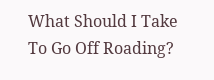What Should I Take To Go Off Roading?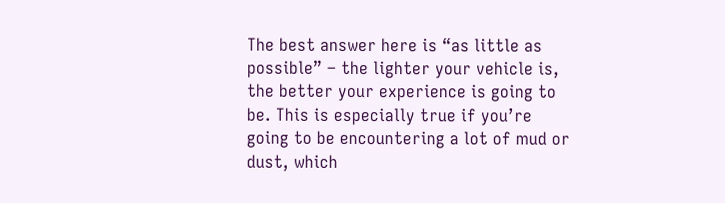The best answer here is “as little as possible” – the lighter your vehicle is, the better your experience is going to be. This is especially true if you’re going to be encountering a lot of mud or dust, which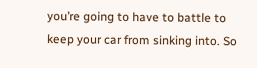you’re going to have to battle to keep your car from sinking into. So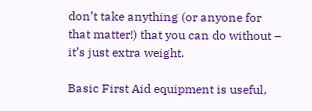don’t take anything (or anyone for that matter!) that you can do without – it’s just extra weight.

Basic First Aid equipment is useful,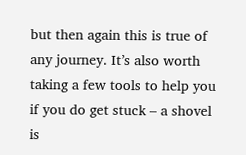but then again this is true of any journey. It’s also worth taking a few tools to help you if you do get stuck – a shovel is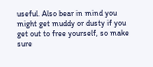useful. Also bear in mind you might get muddy or dusty if you get out to free yourself, so make sure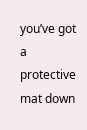you’ve got a protective mat down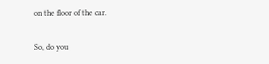on the floor of the car.

So, do you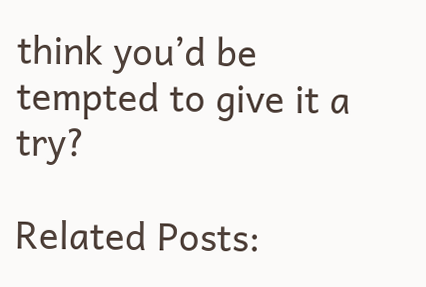think you’d be tempted to give it a try?

Related Posts: